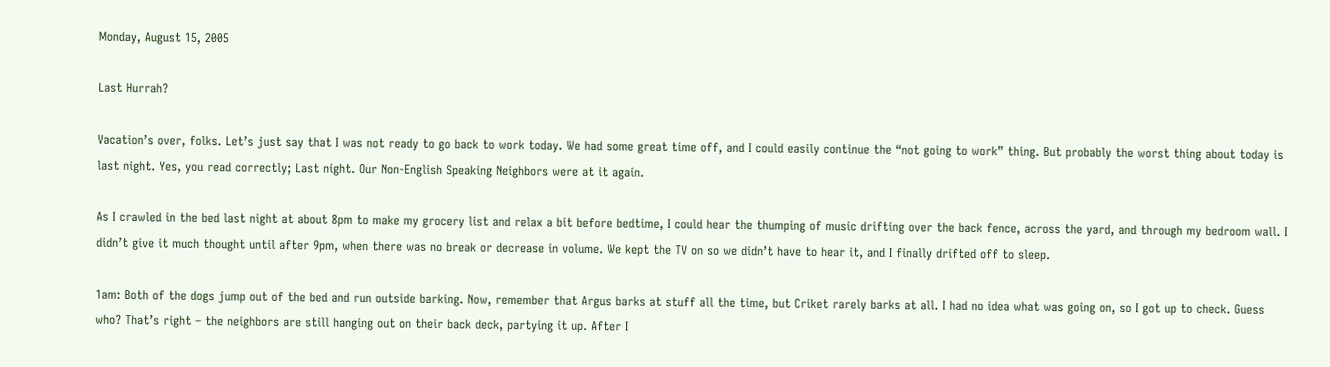Monday, August 15, 2005

Last Hurrah?

Vacation’s over, folks. Let’s just say that I was not ready to go back to work today. We had some great time off, and I could easily continue the “not going to work” thing. But probably the worst thing about today is last night. Yes, you read correctly; Last night. Our Non-English Speaking Neighbors were at it again.

As I crawled in the bed last night at about 8pm to make my grocery list and relax a bit before bedtime, I could hear the thumping of music drifting over the back fence, across the yard, and through my bedroom wall. I didn’t give it much thought until after 9pm, when there was no break or decrease in volume. We kept the TV on so we didn’t have to hear it, and I finally drifted off to sleep.

1am: Both of the dogs jump out of the bed and run outside barking. Now, remember that Argus barks at stuff all the time, but Criket rarely barks at all. I had no idea what was going on, so I got up to check. Guess who? That’s right – the neighbors are still hanging out on their back deck, partying it up. After I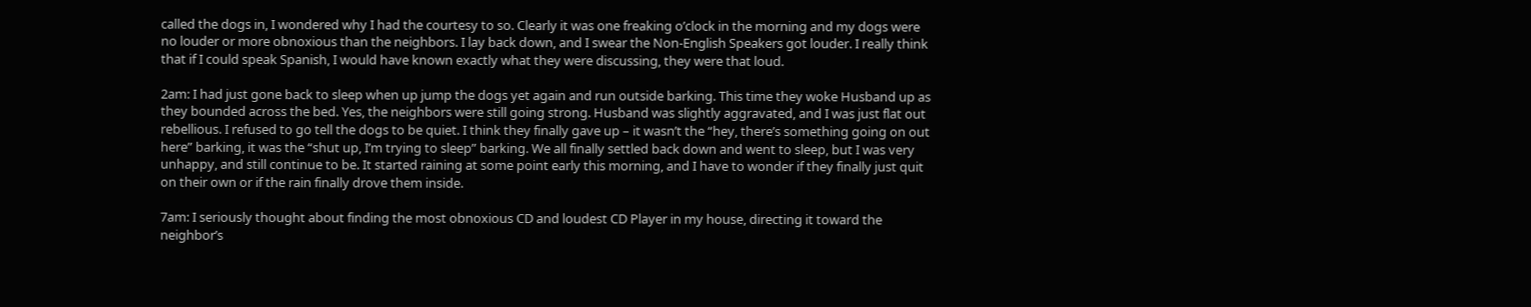called the dogs in, I wondered why I had the courtesy to so. Clearly it was one freaking o’clock in the morning and my dogs were no louder or more obnoxious than the neighbors. I lay back down, and I swear the Non-English Speakers got louder. I really think that if I could speak Spanish, I would have known exactly what they were discussing, they were that loud.

2am: I had just gone back to sleep when up jump the dogs yet again and run outside barking. This time they woke Husband up as they bounded across the bed. Yes, the neighbors were still going strong. Husband was slightly aggravated, and I was just flat out rebellious. I refused to go tell the dogs to be quiet. I think they finally gave up – it wasn’t the “hey, there’s something going on out here” barking, it was the “shut up, I’m trying to sleep” barking. We all finally settled back down and went to sleep, but I was very unhappy, and still continue to be. It started raining at some point early this morning, and I have to wonder if they finally just quit on their own or if the rain finally drove them inside.

7am: I seriously thought about finding the most obnoxious CD and loudest CD Player in my house, directing it toward the neighbor’s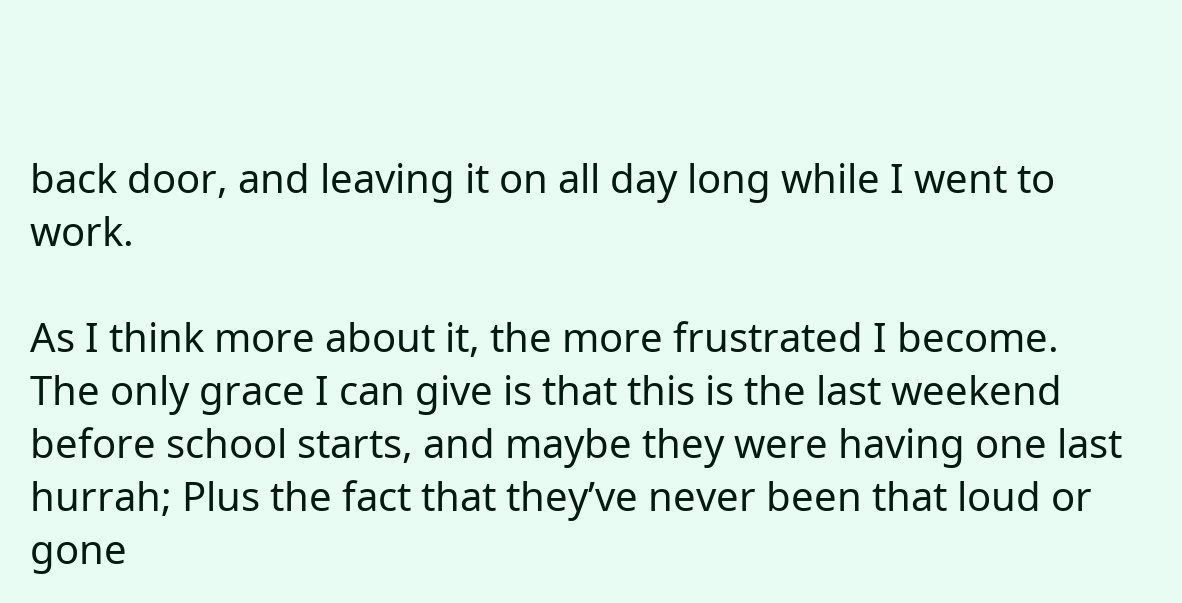back door, and leaving it on all day long while I went to work.

As I think more about it, the more frustrated I become. The only grace I can give is that this is the last weekend before school starts, and maybe they were having one last hurrah; Plus the fact that they’ve never been that loud or gone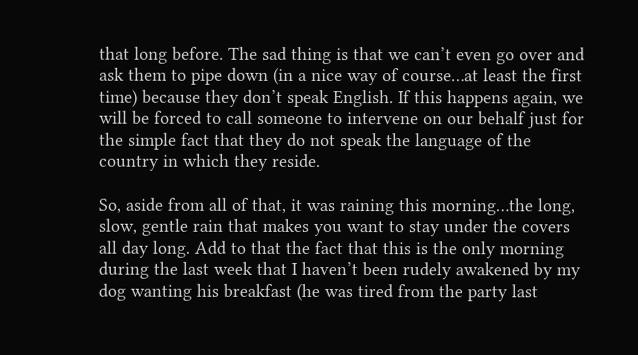that long before. The sad thing is that we can’t even go over and ask them to pipe down (in a nice way of course…at least the first time) because they don’t speak English. If this happens again, we will be forced to call someone to intervene on our behalf just for the simple fact that they do not speak the language of the country in which they reside.

So, aside from all of that, it was raining this morning…the long, slow, gentle rain that makes you want to stay under the covers all day long. Add to that the fact that this is the only morning during the last week that I haven’t been rudely awakened by my dog wanting his breakfast (he was tired from the party last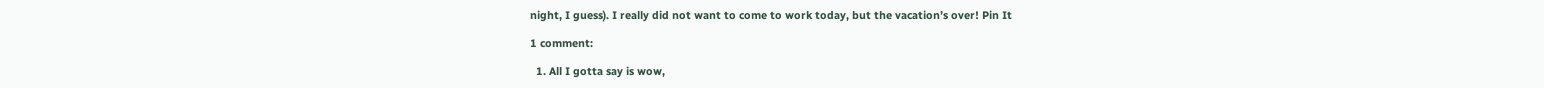night, I guess). I really did not want to come to work today, but the vacation’s over! Pin It

1 comment:

  1. All I gotta say is wow,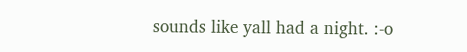sounds like yall had a night. :-o